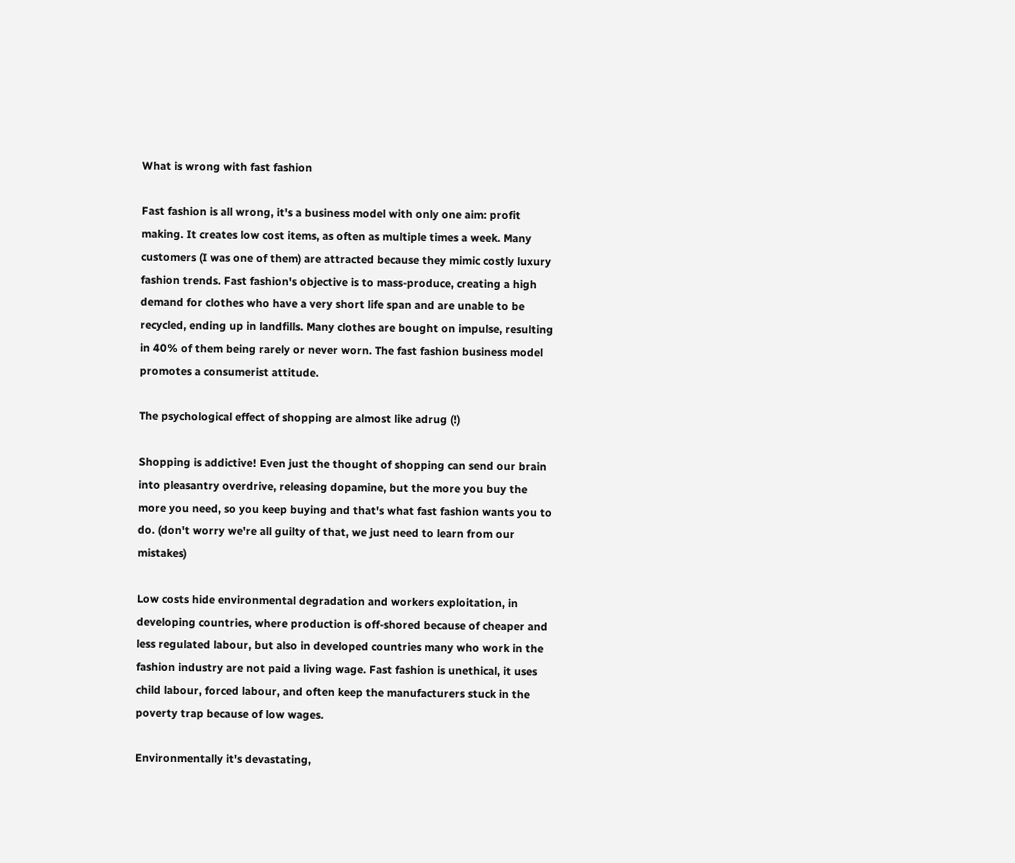What is wrong with fast fashion

Fast fashion is all wrong, it's a business model with only one aim: profit making. It creates low cost items, as often as multiple times a week. Many customers (I was one of them) are attracted because they mimic costly luxury fashion trends. Fast fashion's objective is to mass-produce, creating a high demand for clothes who have a very short life span and are unable to be recycled, ending up in landfills. Many clothes are bought on impulse, resulting in 40% of them being rarely or never worn. The fast fashion business model promotes a consumerist attitude.

The psychological effect of shopping are almost like adrug (!)

Shopping is addictive! Even just the thought of shopping can send our brain into pleasantry overdrive, releasing dopamine, but the more you buy the more you need, so you keep buying and that's what fast fashion wants you to do. (don't worry we're all guilty of that, we just need to learn from our mistakes)

Low costs hide environmental degradation and workers exploitation, in developing countries, where production is off-shored because of cheaper and less regulated labour, but also in developed countries many who work in the fashion industry are not paid a living wage. Fast fashion is unethical, it uses child labour, forced labour, and often keep the manufacturers stuck in the poverty trap because of low wages.

Environmentally it's devastating,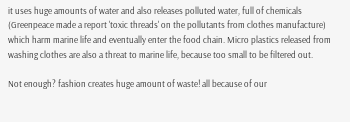it uses huge amounts of water and also releases polluted water, full of chemicals (Greenpeace made a report 'toxic threads' on the pollutants from clothes manufacture) which harm marine life and eventually enter the food chain. Micro plastics released from washing clothes are also a threat to marine life, because too small to be filtered out.

Not enough? fashion creates huge amount of waste! all because of our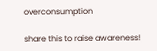overconsumption

share this to raise awareness!